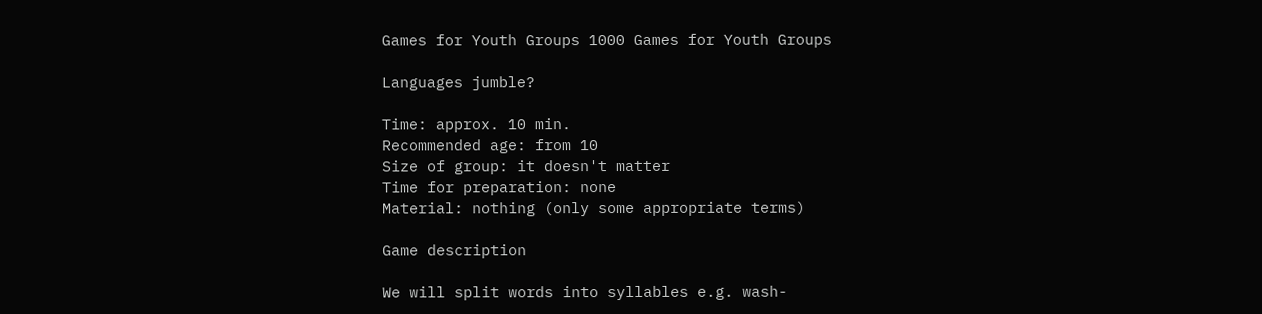Games for Youth Groups 1000 Games for Youth Groups

Languages jumble?

Time: approx. 10 min.
Recommended age: from 10
Size of group: it doesn't matter
Time for preparation: none
Material: nothing (only some appropriate terms)

Game description

We will split words into syllables e.g. wash-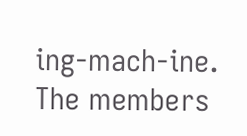ing-mach-ine. The members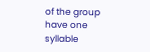of the group have one syllable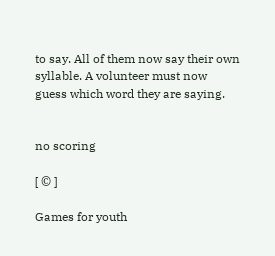to say. All of them now say their own syllable. A volunteer must now guess which word they are saying.


no scoring

[ © ]

Games for youth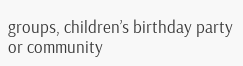groups, children’s birthday party or community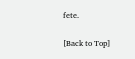fete.

[Back to Top]